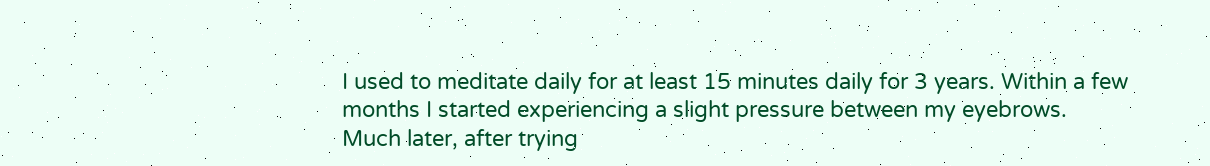I used to meditate daily for at least 15 minutes daily for 3 years. Within a few months I started experiencing a slight pressure between my eyebrows. Much later, after trying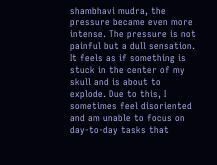shambhavi mudra, the pressure became even more intense. The pressure is not painful but a dull sensation. It feels as if something is stuck in the center of my skull and is about to explode. Due to this, I sometimes feel disoriented and am unable to focus on day-to-day tasks that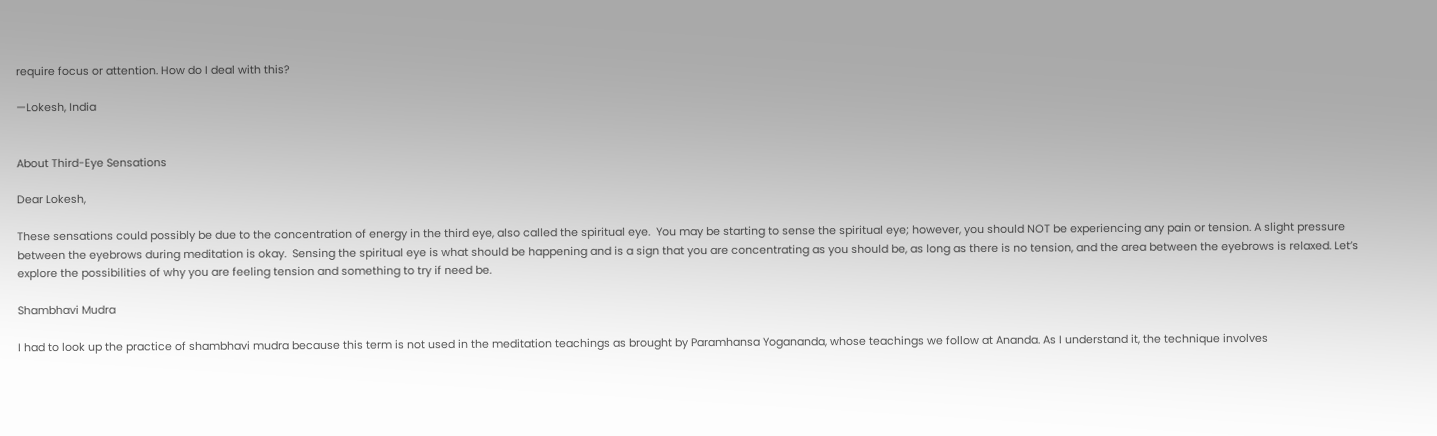require focus or attention. How do I deal with this?

—Lokesh, India


About Third-Eye Sensations

Dear Lokesh,

These sensations could possibly be due to the concentration of energy in the third eye, also called the spiritual eye.  You may be starting to sense the spiritual eye; however, you should NOT be experiencing any pain or tension. A slight pressure between the eyebrows during meditation is okay.  Sensing the spiritual eye is what should be happening and is a sign that you are concentrating as you should be, as long as there is no tension, and the area between the eyebrows is relaxed. Let’s explore the possibilities of why you are feeling tension and something to try if need be.

Shambhavi Mudra

I had to look up the practice of shambhavi mudra because this term is not used in the meditation teachings as brought by Paramhansa Yogananda, whose teachings we follow at Ananda. As I understand it, the technique involves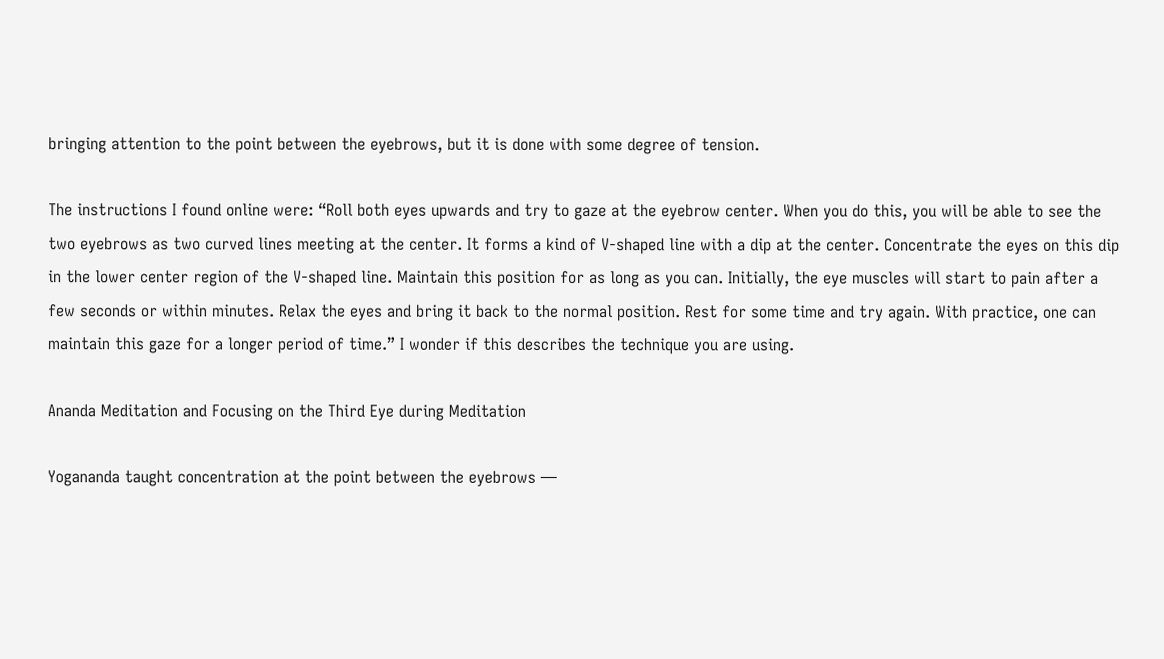bringing attention to the point between the eyebrows, but it is done with some degree of tension.

The instructions I found online were: “Roll both eyes upwards and try to gaze at the eyebrow center. When you do this, you will be able to see the two eyebrows as two curved lines meeting at the center. It forms a kind of V-shaped line with a dip at the center. Concentrate the eyes on this dip in the lower center region of the V-shaped line. Maintain this position for as long as you can. Initially, the eye muscles will start to pain after a few seconds or within minutes. Relax the eyes and bring it back to the normal position. Rest for some time and try again. With practice, one can maintain this gaze for a longer period of time.” I wonder if this describes the technique you are using.

Ananda Meditation and Focusing on the Third Eye during Meditation

Yogananda taught concentration at the point between the eyebrows —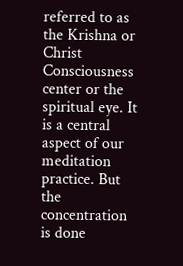referred to as the Krishna or Christ Consciousness center or the spiritual eye. It is a central aspect of our meditation practice. But the concentration is done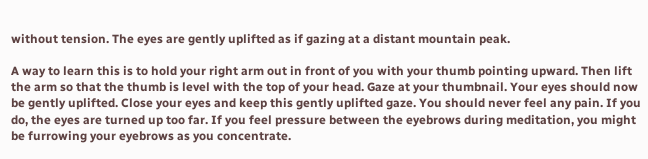without tension. The eyes are gently uplifted as if gazing at a distant mountain peak.

A way to learn this is to hold your right arm out in front of you with your thumb pointing upward. Then lift the arm so that the thumb is level with the top of your head. Gaze at your thumbnail. Your eyes should now be gently uplifted. Close your eyes and keep this gently uplifted gaze. You should never feel any pain. If you do, the eyes are turned up too far. If you feel pressure between the eyebrows during meditation, you might be furrowing your eyebrows as you concentrate.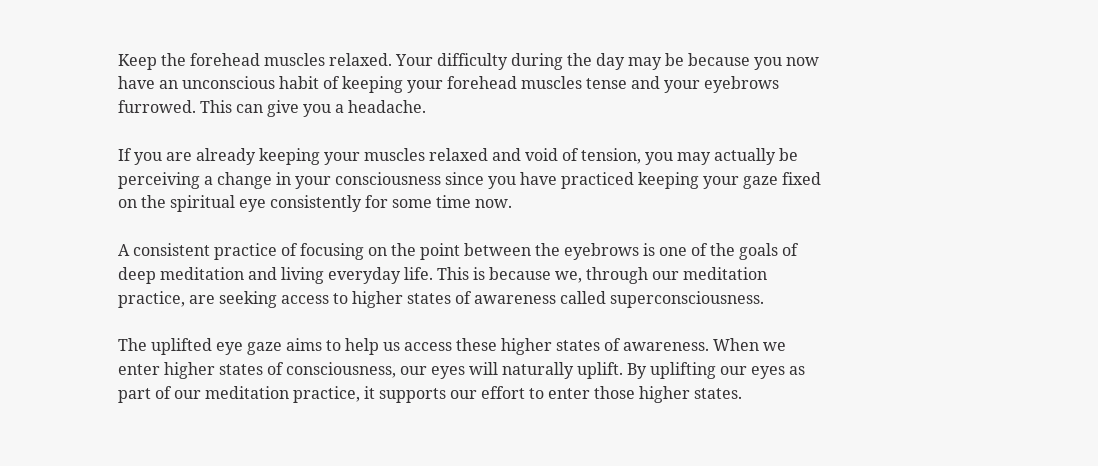Keep the forehead muscles relaxed. Your difficulty during the day may be because you now have an unconscious habit of keeping your forehead muscles tense and your eyebrows furrowed. This can give you a headache.

If you are already keeping your muscles relaxed and void of tension, you may actually be perceiving a change in your consciousness since you have practiced keeping your gaze fixed on the spiritual eye consistently for some time now.

A consistent practice of focusing on the point between the eyebrows is one of the goals of deep meditation and living everyday life. This is because we, through our meditation practice, are seeking access to higher states of awareness called superconsciousness.

The uplifted eye gaze aims to help us access these higher states of awareness. When we enter higher states of consciousness, our eyes will naturally uplift. By uplifting our eyes as part of our meditation practice, it supports our effort to enter those higher states.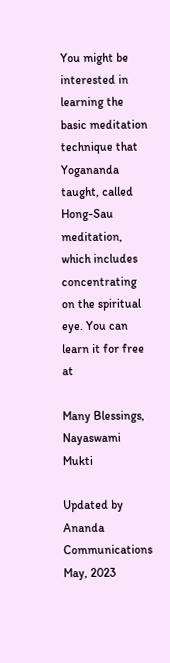You might be interested in learning the basic meditation technique that Yogananda taught, called Hong-Sau meditation, which includes concentrating on the spiritual eye. You can learn it for free at

Many Blessings,
Nayaswami Mukti

Updated by Ananda Communications May, 2023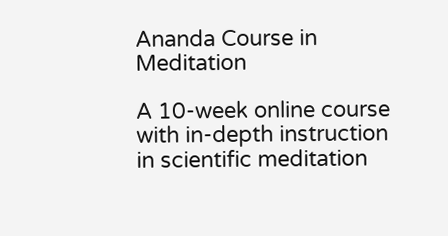Ananda Course in Meditation

A 10-week online course with in-depth instruction in scientific meditation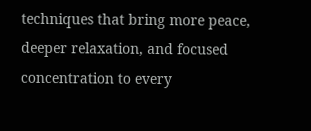techniques that bring more peace, deeper relaxation, and focused concentration to every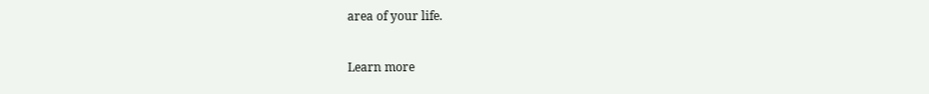area of your life.

Learn more